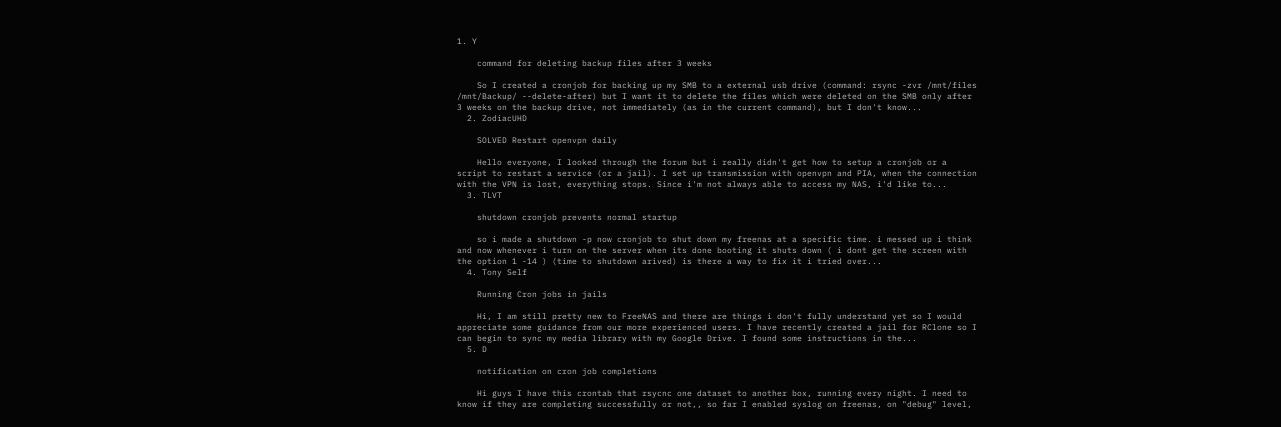1. Y

    command for deleting backup files after 3 weeks

    So I created a cronjob for backing up my SMB to a external usb drive (command: rsync -zvr /mnt/files /mnt/Backup/ --delete-after) but I want it to delete the files which were deleted on the SMB only after 3 weeks on the backup drive, not immediately (as in the current command), but I don't know...
  2. ZodiacUHD

    SOLVED Restart openvpn daily

    Hello everyone, I looked through the forum but i really didn't get how to setup a cronjob or a script to restart a service (or a jail). I set up transmission with openvpn and PIA, when the connection with the VPN is lost, everything stops. Since i'm not always able to access my NAS, i'd like to...
  3. TLVT

    shutdown cronjob prevents normal startup

    so i made a shutdown -p now cronjob to shut down my freenas at a specific time. i messed up i think and now whenever i turn on the server when its done booting it shuts down ( i dont get the screen with the option 1 -14 ) (time to shutdown arived) is there a way to fix it i tried over...
  4. Tony Self

    Running Cron jobs in jails

    Hi, I am still pretty new to FreeNAS and there are things i don't fully understand yet so I would appreciate some guidance from our more experienced users. I have recently created a jail for RClone so I can begin to sync my media library with my Google Drive. I found some instructions in the...
  5. D

    notification on cron job completions

    Hi guys I have this crontab that rsycnc one dataset to another box, running every night. I need to know if they are completing successfully or not,, so far I enabled syslog on freenas, on "debug" level,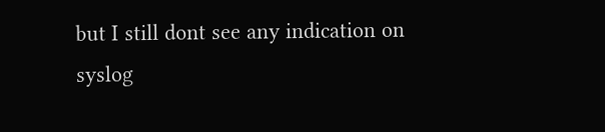but I still dont see any indication on syslog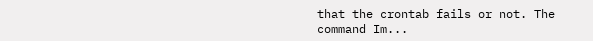that the crontab fails or not. The command Im...